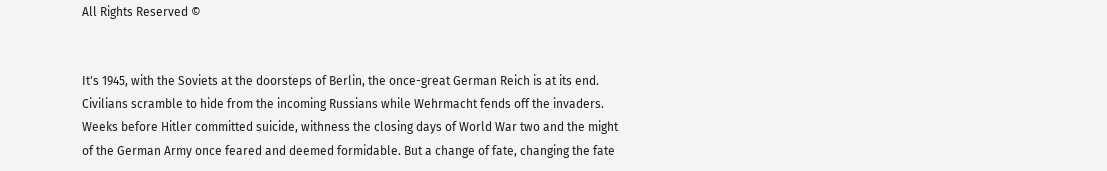All Rights Reserved ©


It's 1945, with the Soviets at the doorsteps of Berlin, the once-great German Reich is at its end. Civilians scramble to hide from the incoming Russians while Wehrmacht fends off the invaders. Weeks before Hitler committed suicide, withness the closing days of World War two and the might of the German Army once feared and deemed formidable. But a change of fate, changing the fate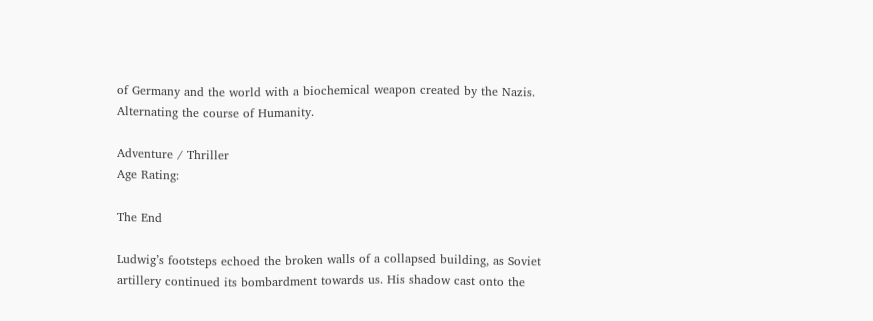of Germany and the world with a biochemical weapon created by the Nazis. Alternating the course of Humanity.

Adventure / Thriller
Age Rating:

The End

Ludwig’s footsteps echoed the broken walls of a collapsed building, as Soviet artillery continued its bombardment towards us. His shadow cast onto the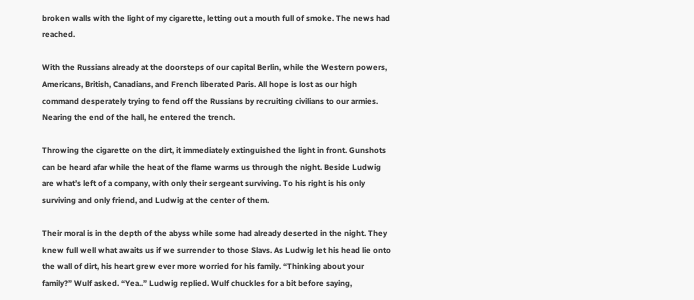broken walls with the light of my cigarette, letting out a mouth full of smoke. The news had reached.

With the Russians already at the doorsteps of our capital Berlin, while the Western powers, Americans, British, Canadians, and French liberated Paris. All hope is lost as our high command desperately trying to fend off the Russians by recruiting civilians to our armies. Nearing the end of the hall, he entered the trench.

Throwing the cigarette on the dirt, it immediately extinguished the light in front. Gunshots can be heard afar while the heat of the flame warms us through the night. Beside Ludwig are what’s left of a company, with only their sergeant surviving. To his right is his only surviving and only friend, and Ludwig at the center of them.

Their moral is in the depth of the abyss while some had already deserted in the night. They knew full well what awaits us if we surrender to those Slavs. As Ludwig let his head lie onto the wall of dirt, his heart grew ever more worried for his family. “Thinking about your family?” Wulf asked. “Yea..” Ludwig replied. Wulf chuckles for a bit before saying,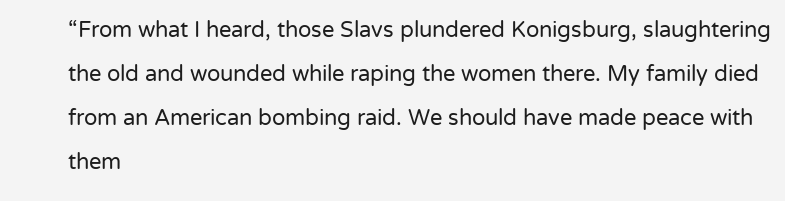“From what I heard, those Slavs plundered Konigsburg, slaughtering the old and wounded while raping the women there. My family died from an American bombing raid. We should have made peace with them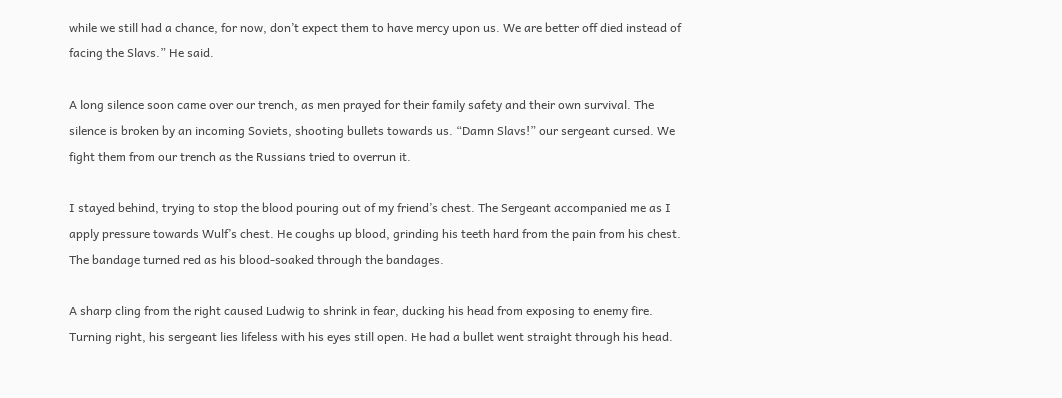while we still had a chance, for now, don’t expect them to have mercy upon us. We are better off died instead of facing the Slavs.” He said.

A long silence soon came over our trench, as men prayed for their family safety and their own survival. The silence is broken by an incoming Soviets, shooting bullets towards us. “Damn Slavs!” our sergeant cursed. We fight them from our trench as the Russians tried to overrun it.

I stayed behind, trying to stop the blood pouring out of my friend’s chest. The Sergeant accompanied me as I apply pressure towards Wulf’s chest. He coughs up blood, grinding his teeth hard from the pain from his chest. The bandage turned red as his blood-soaked through the bandages.

A sharp cling from the right caused Ludwig to shrink in fear, ducking his head from exposing to enemy fire. Turning right, his sergeant lies lifeless with his eyes still open. He had a bullet went straight through his head.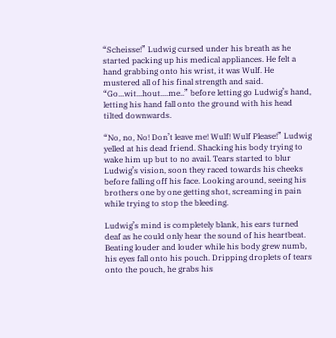“Scheisse!” Ludwig cursed under his breath as he started packing up his medical appliances. He felt a hand grabbing onto his wrist, it was Wulf. He mustered all of his final strength and said. “Go...wit...hout....me..” before letting go Ludwig’s hand, letting his hand fall onto the ground with his head tilted downwards.

“No, no, No! Don’t leave me! Wulf! Wulf Please!” Ludwig yelled at his dead friend. Shacking his body trying to wake him up but to no avail. Tears started to blur Ludwig’s vision, soon they raced towards his cheeks before falling off his face. Looking around, seeing his brothers one by one getting shot, screaming in pain while trying to stop the bleeding.

Ludwig’s mind is completely blank, his ears turned deaf as he could only hear the sound of his heartbeat. Beating louder and louder while his body grew numb, his eyes fall onto his pouch. Dripping droplets of tears onto the pouch, he grabs his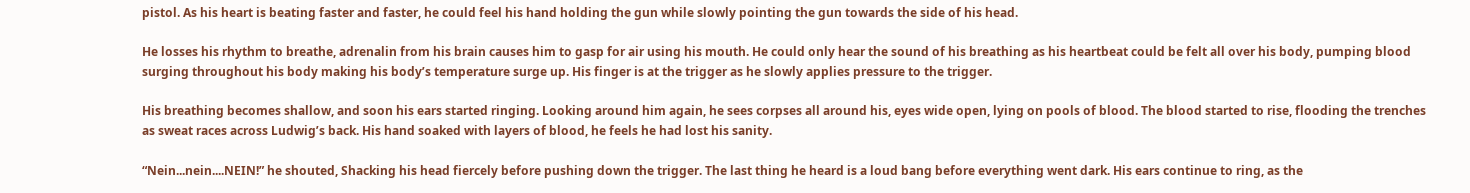pistol. As his heart is beating faster and faster, he could feel his hand holding the gun while slowly pointing the gun towards the side of his head.

He losses his rhythm to breathe, adrenalin from his brain causes him to gasp for air using his mouth. He could only hear the sound of his breathing as his heartbeat could be felt all over his body, pumping blood surging throughout his body making his body’s temperature surge up. His finger is at the trigger as he slowly applies pressure to the trigger.

His breathing becomes shallow, and soon his ears started ringing. Looking around him again, he sees corpses all around his, eyes wide open, lying on pools of blood. The blood started to rise, flooding the trenches as sweat races across Ludwig’s back. His hand soaked with layers of blood, he feels he had lost his sanity.

“Nein...nein....NEIN!” he shouted, Shacking his head fiercely before pushing down the trigger. The last thing he heard is a loud bang before everything went dark. His ears continue to ring, as the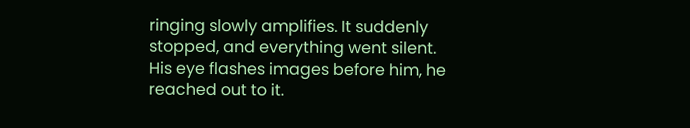ringing slowly amplifies. It suddenly stopped, and everything went silent. His eye flashes images before him, he reached out to it.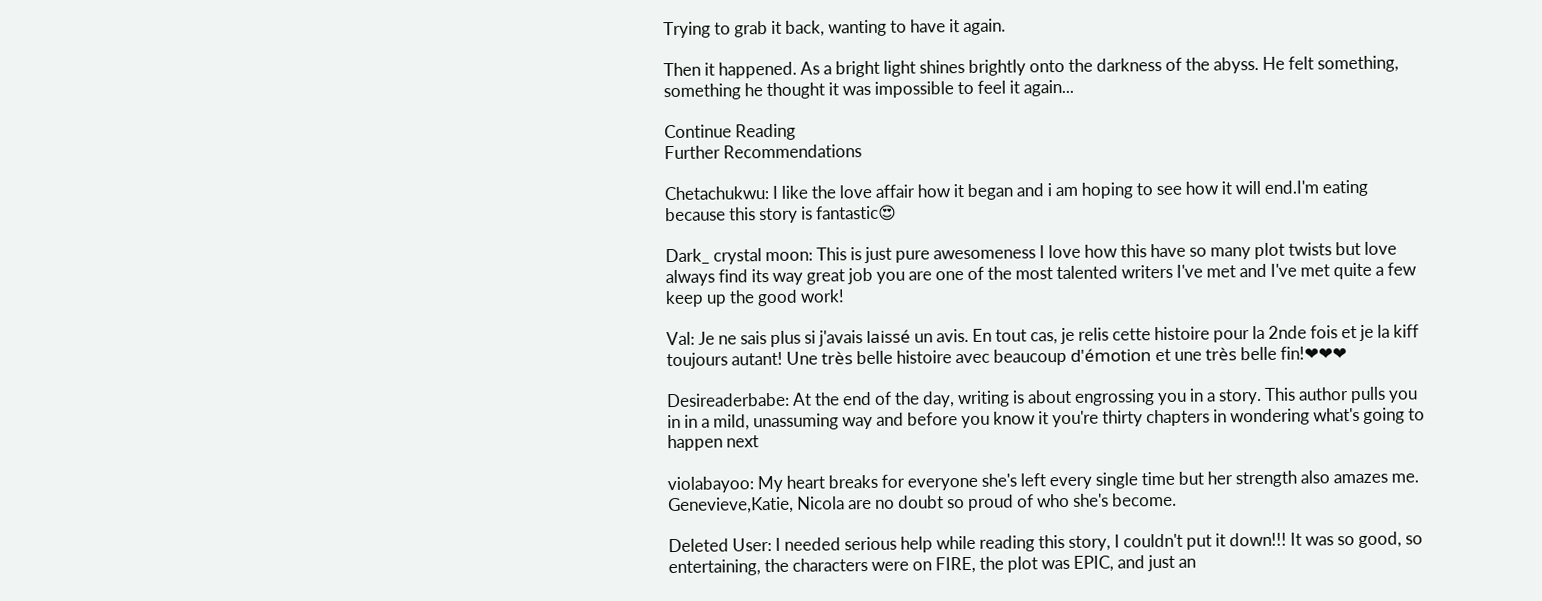Trying to grab it back, wanting to have it again.

Then it happened. As a bright light shines brightly onto the darkness of the abyss. He felt something, something he thought it was impossible to feel it again...

Continue Reading
Further Recommendations

Chetachukwu: I like the love affair how it began and i am hoping to see how it will end.I'm eating because this story is fantastic😍

Dark_ crystal moon: This is just pure awesomeness I love how this have so many plot twists but love always find its way great job you are one of the most talented writers I've met and I've met quite a few keep up the good work!

Val: Je ne sais plus si j'avais laissé un avis. En tout cas, je relis cette histoire pour la 2nde fois et je la kiff toujours autant! Une très belle histoire avec beaucoup d'émotion et une très belle fin!❤❤❤

Desireaderbabe: At the end of the day, writing is about engrossing you in a story. This author pulls you in in a mild, unassuming way and before you know it you're thirty chapters in wondering what's going to happen next

violabayoo: My heart breaks for everyone she's left every single time but her strength also amazes me. Genevieve,Katie, Nicola are no doubt so proud of who she's become.

Deleted User: I needed serious help while reading this story, I couldn't put it down!!! It was so good, so entertaining, the characters were on FIRE, the plot was EPIC, and just an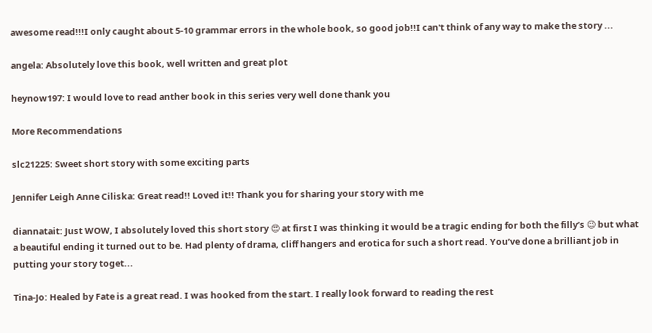awesome read!!!I only caught about 5-10 grammar errors in the whole book, so good job!!I can't think of any way to make the story ...

angela: Absolutely love this book, well written and great plot

heynow197: I would love to read anther book in this series very well done thank you

More Recommendations

slc21225: Sweet short story with some exciting parts

Jennifer Leigh Anne Ciliska: Great read!! Loved it!! Thank you for sharing your story with me

diannatait: Just WOW, I absolutely loved this short story 😍 at first I was thinking it would be a tragic ending for both the filly’s 😉 but what a beautiful ending it turned out to be. Had plenty of drama, cliff hangers and erotica for such a short read. You’ve done a brilliant job in putting your story toget...

Tina-Jo: Healed by Fate is a great read. I was hooked from the start. I really look forward to reading the rest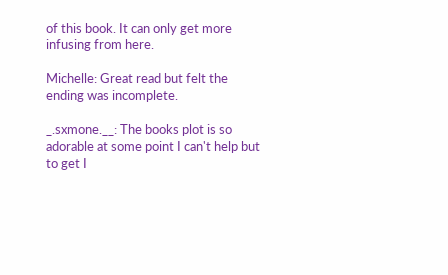of this book. It can only get more infusing from here.

Michelle: Great read but felt the ending was incomplete.

_.sxmone.__: The books plot is so adorable at some point I can't help but to get I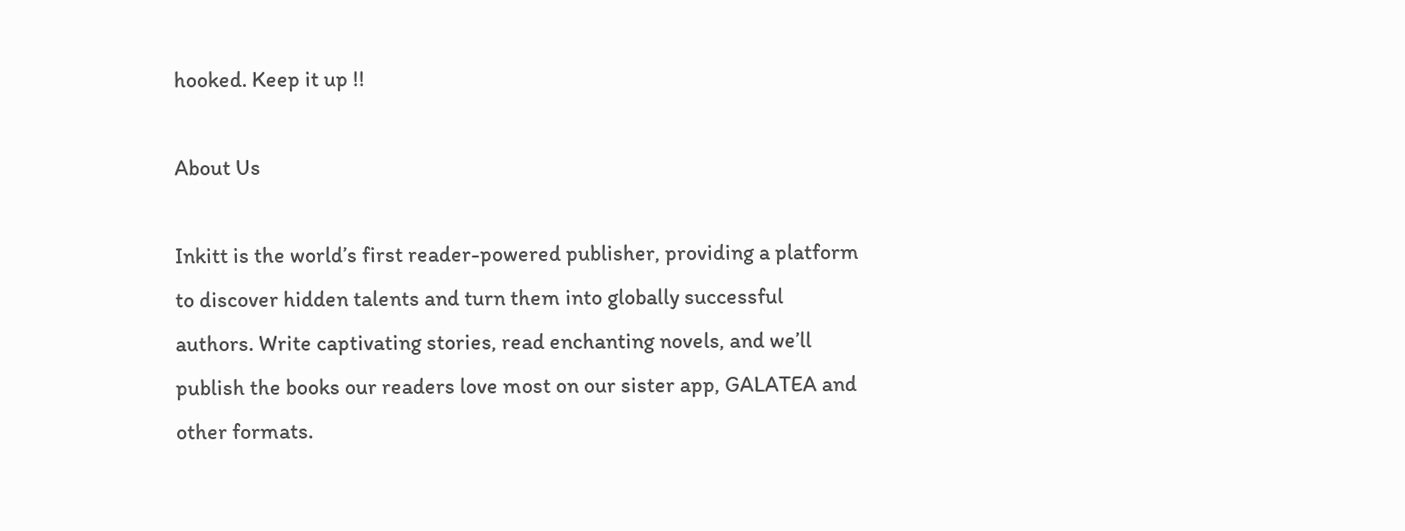hooked. Keep it up !!

About Us

Inkitt is the world’s first reader-powered publisher, providing a platform to discover hidden talents and turn them into globally successful authors. Write captivating stories, read enchanting novels, and we’ll publish the books our readers love most on our sister app, GALATEA and other formats.